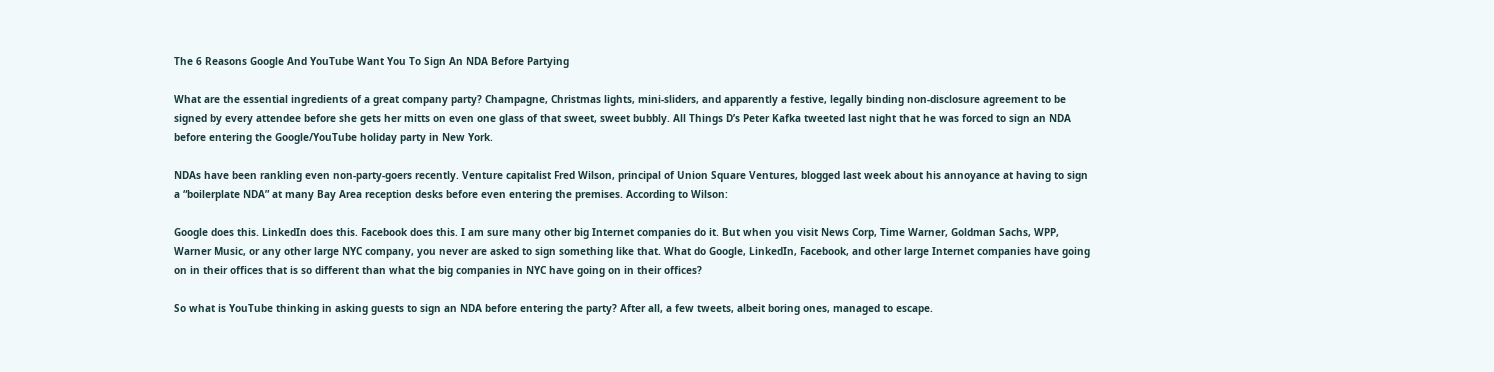The 6 Reasons Google And YouTube Want You To Sign An NDA Before Partying

What are the essential ingredients of a great company party? Champagne, Christmas lights, mini-sliders, and apparently a festive, legally binding non-disclosure agreement to be signed by every attendee before she gets her mitts on even one glass of that sweet, sweet bubbly. All Things D’s Peter Kafka tweeted last night that he was forced to sign an NDA before entering the Google/YouTube holiday party in New York.

NDAs have been rankling even non-party-goers recently. Venture capitalist Fred Wilson, principal of Union Square Ventures, blogged last week about his annoyance at having to sign a “boilerplate NDA” at many Bay Area reception desks before even entering the premises. According to Wilson:

Google does this. LinkedIn does this. Facebook does this. I am sure many other big Internet companies do it. But when you visit News Corp, Time Warner, Goldman Sachs, WPP, Warner Music, or any other large NYC company, you never are asked to sign something like that. What do Google, LinkedIn, Facebook, and other large Internet companies have going on in their offices that is so different than what the big companies in NYC have going on in their offices?

So what is YouTube thinking in asking guests to sign an NDA before entering the party? After all, a few tweets, albeit boring ones, managed to escape.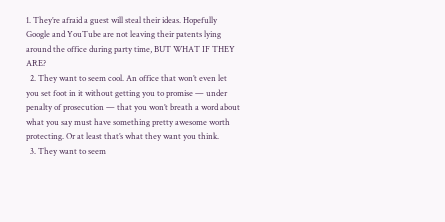1. They’re afraid a guest will steal their ideas. Hopefully Google and YouTube are not leaving their patents lying around the office during party time, BUT WHAT IF THEY ARE?
  2. They want to seem cool. An office that won’t even let you set foot in it without getting you to promise — under penalty of prosecution — that you won’t breath a word about what you say must have something pretty awesome worth protecting. Or at least that’s what they want you think.
  3. They want to seem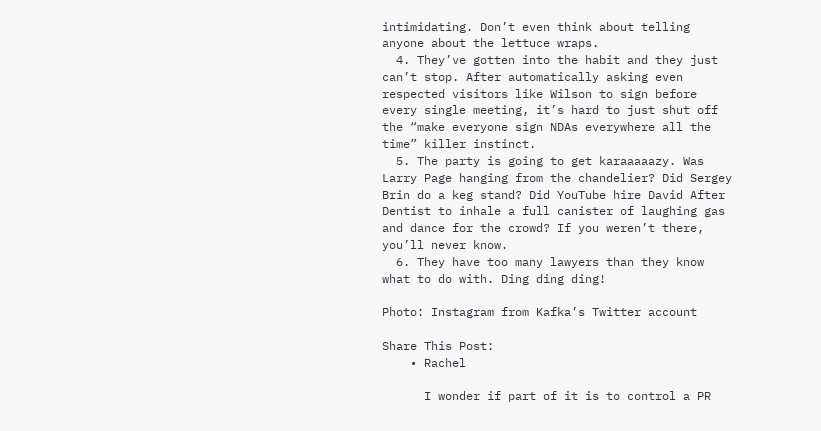intimidating. Don’t even think about telling anyone about the lettuce wraps.
  4. They’ve gotten into the habit and they just can’t stop. After automatically asking even respected visitors like Wilson to sign before every single meeting, it’s hard to just shut off the “make everyone sign NDAs everywhere all the time” killer instinct.
  5. The party is going to get karaaaaazy. Was Larry Page hanging from the chandelier? Did Sergey Brin do a keg stand? Did YouTube hire David After Dentist to inhale a full canister of laughing gas and dance for the crowd? If you weren’t there, you’ll never know.
  6. They have too many lawyers than they know what to do with. Ding ding ding!

Photo: Instagram from Kafka’s Twitter account

Share This Post:
    • Rachel

      I wonder if part of it is to control a PR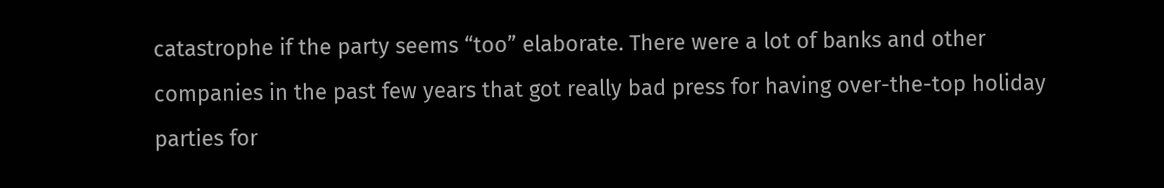catastrophe if the party seems “too” elaborate. There were a lot of banks and other companies in the past few years that got really bad press for having over-the-top holiday parties for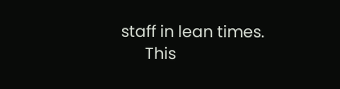staff in lean times.
      This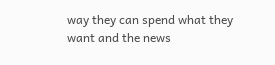way they can spend what they want and the news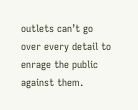outlets can’t go over every detail to enrage the public against them.